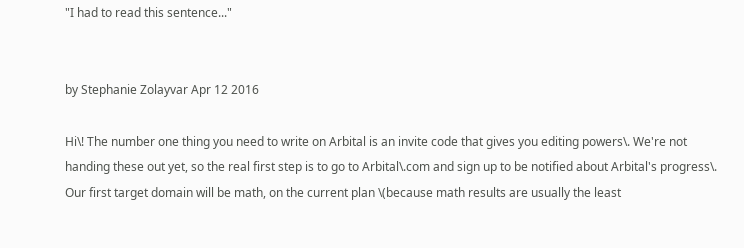"I had to read this sentence..."


by Stephanie Zolayvar Apr 12 2016

Hi\! The number one thing you need to write on Arbital is an invite code that gives you editing powers\. We're not handing these out yet, so the real first step is to go to Arbital\.com and sign up to be notified about Arbital's progress\. Our first target domain will be math, on the current plan \(because math results are usually the least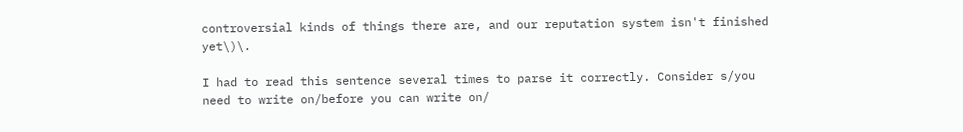controversial kinds of things there are, and our reputation system isn't finished yet\)\.

I had to read this sentence several times to parse it correctly. Consider s/you need to write on/before you can write on/